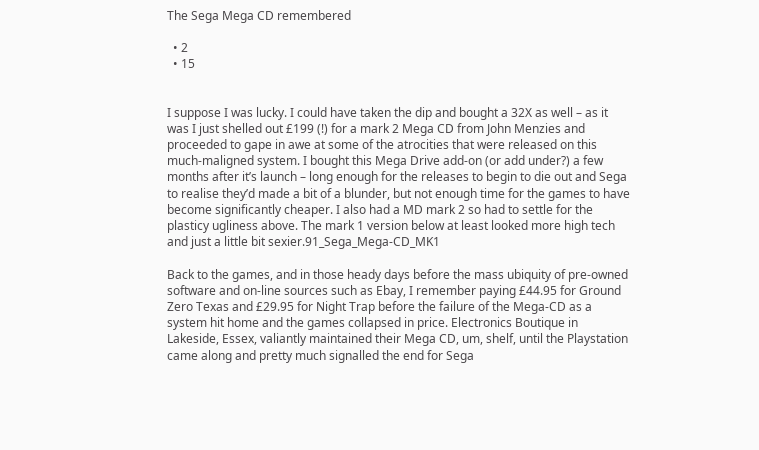The Sega Mega CD remembered

  • 2
  • 15


I suppose I was lucky. I could have taken the dip and bought a 32X as well – as it was I just shelled out £199 (!) for a mark 2 Mega CD from John Menzies and proceeded to gape in awe at some of the atrocities that were released on this much-maligned system. I bought this Mega Drive add-on (or add under?) a few months after it’s launch – long enough for the releases to begin to die out and Sega to realise they’d made a bit of a blunder, but not enough time for the games to have become significantly cheaper. I also had a MD mark 2 so had to settle for the plasticy ugliness above. The mark 1 version below at least looked more high tech and just a little bit sexier.91_Sega_Mega-CD_MK1

Back to the games, and in those heady days before the mass ubiquity of pre-owned software and on-line sources such as Ebay, I remember paying £44.95 for Ground Zero Texas and £29.95 for Night Trap before the failure of the Mega-CD as a system hit home and the games collapsed in price. Electronics Boutique in Lakeside, Essex, valiantly maintained their Mega CD, um, shelf, until the Playstation came along and pretty much signalled the end for Sega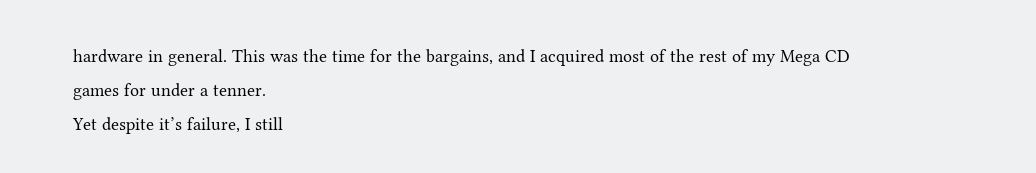hardware in general. This was the time for the bargains, and I acquired most of the rest of my Mega CD games for under a tenner.
Yet despite it’s failure, I still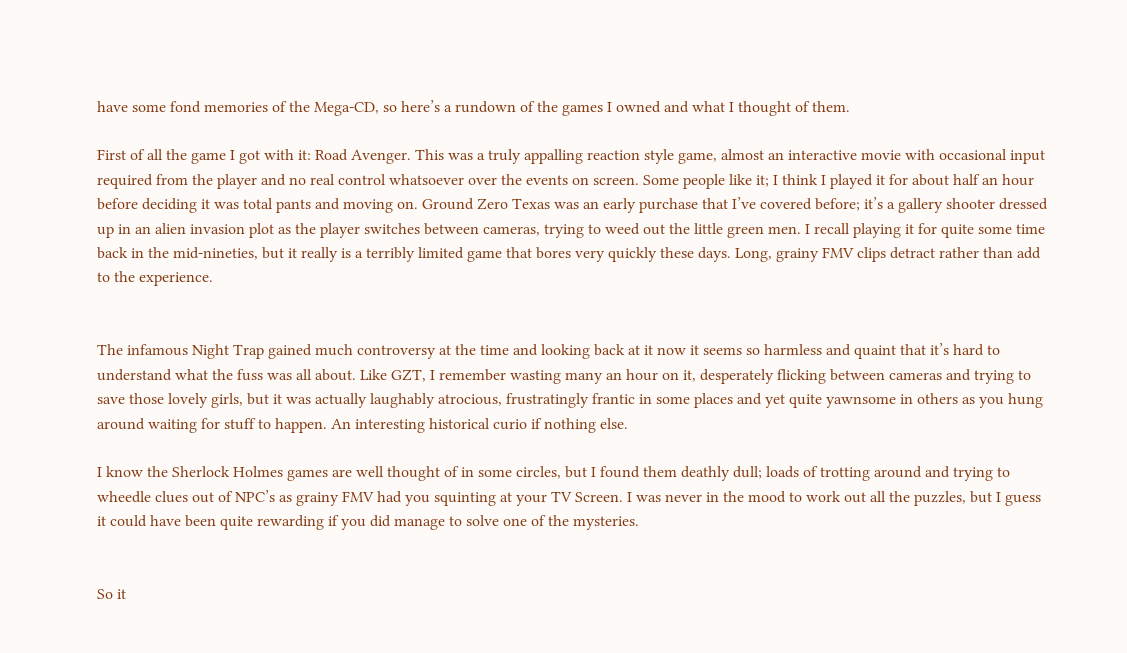have some fond memories of the Mega-CD, so here’s a rundown of the games I owned and what I thought of them.

First of all the game I got with it: Road Avenger. This was a truly appalling reaction style game, almost an interactive movie with occasional input required from the player and no real control whatsoever over the events on screen. Some people like it; I think I played it for about half an hour before deciding it was total pants and moving on. Ground Zero Texas was an early purchase that I’ve covered before; it’s a gallery shooter dressed up in an alien invasion plot as the player switches between cameras, trying to weed out the little green men. I recall playing it for quite some time back in the mid-nineties, but it really is a terribly limited game that bores very quickly these days. Long, grainy FMV clips detract rather than add to the experience.


The infamous Night Trap gained much controversy at the time and looking back at it now it seems so harmless and quaint that it’s hard to understand what the fuss was all about. Like GZT, I remember wasting many an hour on it, desperately flicking between cameras and trying to save those lovely girls, but it was actually laughably atrocious, frustratingly frantic in some places and yet quite yawnsome in others as you hung around waiting for stuff to happen. An interesting historical curio if nothing else.

I know the Sherlock Holmes games are well thought of in some circles, but I found them deathly dull; loads of trotting around and trying to wheedle clues out of NPC’s as grainy FMV had you squinting at your TV Screen. I was never in the mood to work out all the puzzles, but I guess it could have been quite rewarding if you did manage to solve one of the mysteries.


So it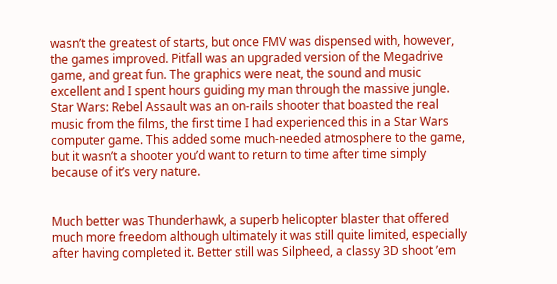wasn’t the greatest of starts, but once FMV was dispensed with, however, the games improved. Pitfall was an upgraded version of the Megadrive game, and great fun. The graphics were neat, the sound and music excellent and I spent hours guiding my man through the massive jungle. Star Wars: Rebel Assault was an on-rails shooter that boasted the real music from the films, the first time I had experienced this in a Star Wars computer game. This added some much-needed atmosphere to the game, but it wasn’t a shooter you’d want to return to time after time simply because of it’s very nature.


Much better was Thunderhawk, a superb helicopter blaster that offered much more freedom although ultimately it was still quite limited, especially after having completed it. Better still was Silpheed, a classy 3D shoot ’em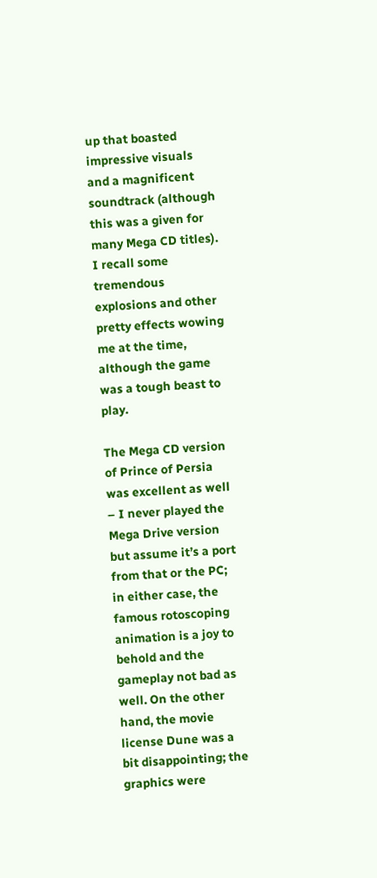up that boasted impressive visuals and a magnificent soundtrack (although this was a given for many Mega CD titles). I recall some tremendous explosions and other pretty effects wowing me at the time, although the game was a tough beast to play.

The Mega CD version of Prince of Persia was excellent as well – I never played the Mega Drive version but assume it’s a port from that or the PC; in either case, the famous rotoscoping animation is a joy to behold and the gameplay not bad as well. On the other hand, the movie license Dune was a bit disappointing; the graphics were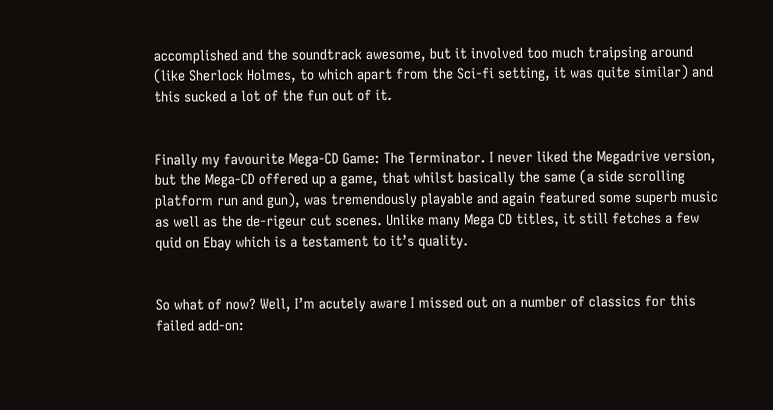accomplished and the soundtrack awesome, but it involved too much traipsing around (like Sherlock Holmes, to which apart from the Sci-fi setting, it was quite similar) and this sucked a lot of the fun out of it.


Finally my favourite Mega-CD Game: The Terminator. I never liked the Megadrive version, but the Mega-CD offered up a game, that whilst basically the same (a side scrolling platform run and gun), was tremendously playable and again featured some superb music as well as the de-rigeur cut scenes. Unlike many Mega CD titles, it still fetches a few quid on Ebay which is a testament to it’s quality.


So what of now? Well, I’m acutely aware I missed out on a number of classics for this failed add-on: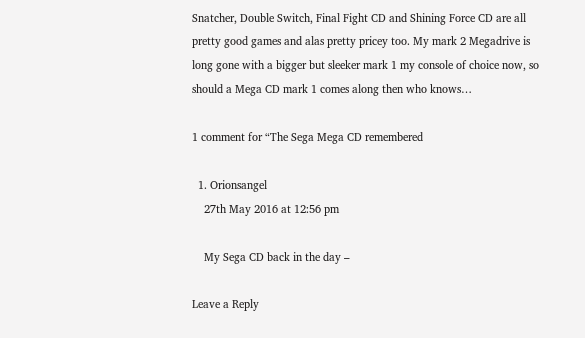Snatcher, Double Switch, Final Fight CD and Shining Force CD are all pretty good games and alas pretty pricey too. My mark 2 Megadrive is long gone with a bigger but sleeker mark 1 my console of choice now, so should a Mega CD mark 1 comes along then who knows…

1 comment for “The Sega Mega CD remembered

  1. Orionsangel
    27th May 2016 at 12:56 pm

    My Sega CD back in the day –

Leave a Reply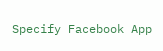Specify Facebook App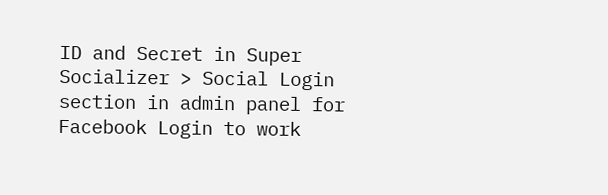ID and Secret in Super Socializer > Social Login section in admin panel for Facebook Login to work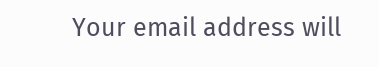Your email address will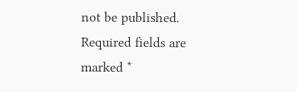not be published. Required fields are marked *